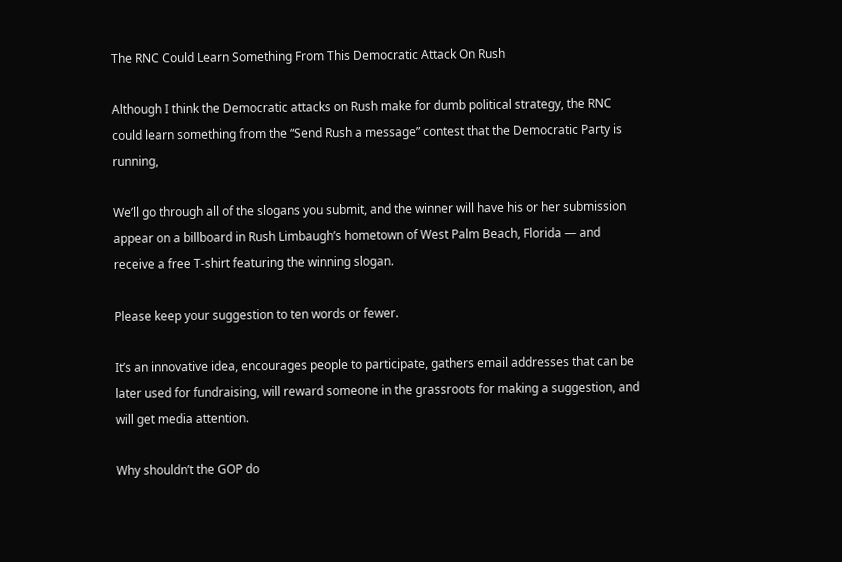The RNC Could Learn Something From This Democratic Attack On Rush

Although I think the Democratic attacks on Rush make for dumb political strategy, the RNC could learn something from the “Send Rush a message” contest that the Democratic Party is running,

We’ll go through all of the slogans you submit, and the winner will have his or her submission appear on a billboard in Rush Limbaugh’s hometown of West Palm Beach, Florida — and receive a free T-shirt featuring the winning slogan.

Please keep your suggestion to ten words or fewer.

It’s an innovative idea, encourages people to participate, gathers email addresses that can be later used for fundraising, will reward someone in the grassroots for making a suggestion, and will get media attention.

Why shouldn’t the GOP do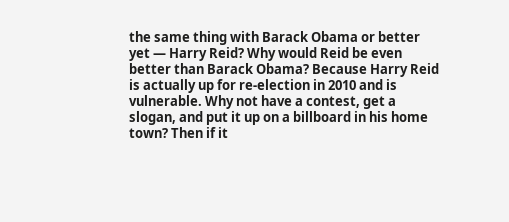the same thing with Barack Obama or better yet — Harry Reid? Why would Reid be even better than Barack Obama? Because Harry Reid is actually up for re-election in 2010 and is vulnerable. Why not have a contest, get a slogan, and put it up on a billboard in his home town? Then if it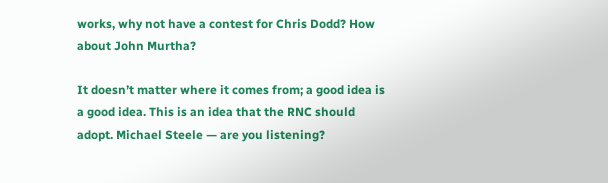works, why not have a contest for Chris Dodd? How about John Murtha?

It doesn’t matter where it comes from; a good idea is a good idea. This is an idea that the RNC should adopt. Michael Steele — are you listening?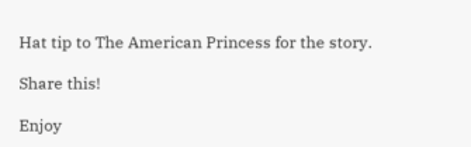Hat tip to The American Princess for the story.

Share this!

Enjoy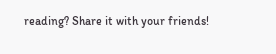reading? Share it with your friends!